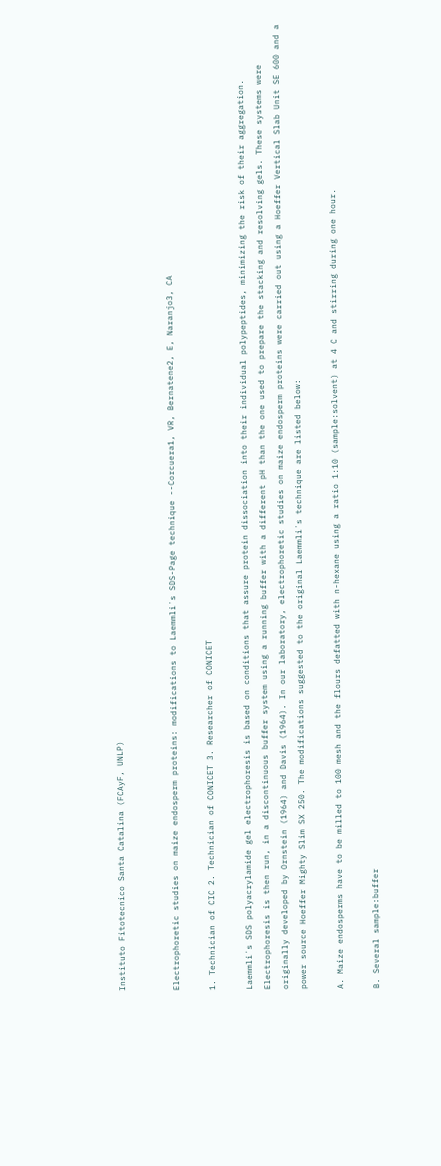Instituto Fitotecnico Santa Catalina (FCAyF, UNLP)


Electrophoretic studies on maize endosperm proteins: modifications to Laemmli´s SDS-Page technique --Corcuera1, VR, Bernatene2, E, Naranjo3, CA

1. Technician of CIC 2. Technician of CONICET 3. Researcher of CONICET

Laemmli´s SDS polyacrylamide gel electrophoresis is based on conditions that assure protein dissociation into their individual polypeptides, minimizing the risk of their aggregation. Electrophoresis is then run, in a discontinuous buffer system using a running buffer with a different pH than the one used to prepare the stacking and resolving gels. These systems were originally developed by Ornstein (1964) and Davis (1964). In our laboratory, electrophoretic studies on maize endosperm proteins were carried out using a Hoeffer Vertical Slab Unit SE 600 and a power source Hoeffer Mighty Slim SX 250. The modifications suggested to the original Laemmli´s technique are listed below:

A. Maize endosperms have to be milled to 100 mesh and the flours defatted with n-hexane using a ratio 1:10 (sample:solvent) at 4 C and stirring during one hour.

B. Several sample:buffer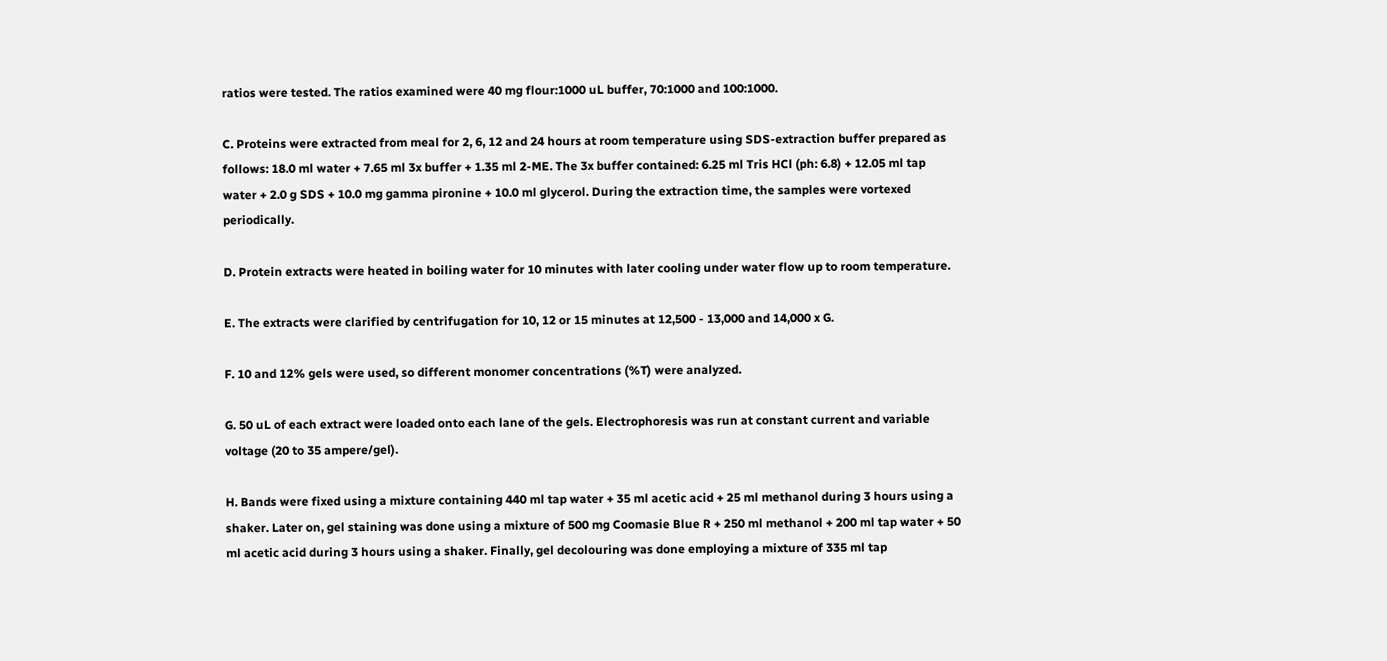ratios were tested. The ratios examined were 40 mg flour:1000 uL buffer, 70:1000 and 100:1000.

C. Proteins were extracted from meal for 2, 6, 12 and 24 hours at room temperature using SDS-extraction buffer prepared as follows: 18.0 ml water + 7.65 ml 3x buffer + 1.35 ml 2-ME. The 3x buffer contained: 6.25 ml Tris HCl (ph: 6.8) + 12.05 ml tap water + 2.0 g SDS + 10.0 mg gamma pironine + 10.0 ml glycerol. During the extraction time, the samples were vortexed periodically.

D. Protein extracts were heated in boiling water for 10 minutes with later cooling under water flow up to room temperature.

E. The extracts were clarified by centrifugation for 10, 12 or 15 minutes at 12,500 - 13,000 and 14,000 x G.

F. 10 and 12% gels were used, so different monomer concentrations (%T) were analyzed.

G. 50 uL of each extract were loaded onto each lane of the gels. Electrophoresis was run at constant current and variable voltage (20 to 35 ampere/gel).

H. Bands were fixed using a mixture containing 440 ml tap water + 35 ml acetic acid + 25 ml methanol during 3 hours using a shaker. Later on, gel staining was done using a mixture of 500 mg Coomasie Blue R + 250 ml methanol + 200 ml tap water + 50 ml acetic acid during 3 hours using a shaker. Finally, gel decolouring was done employing a mixture of 335 ml tap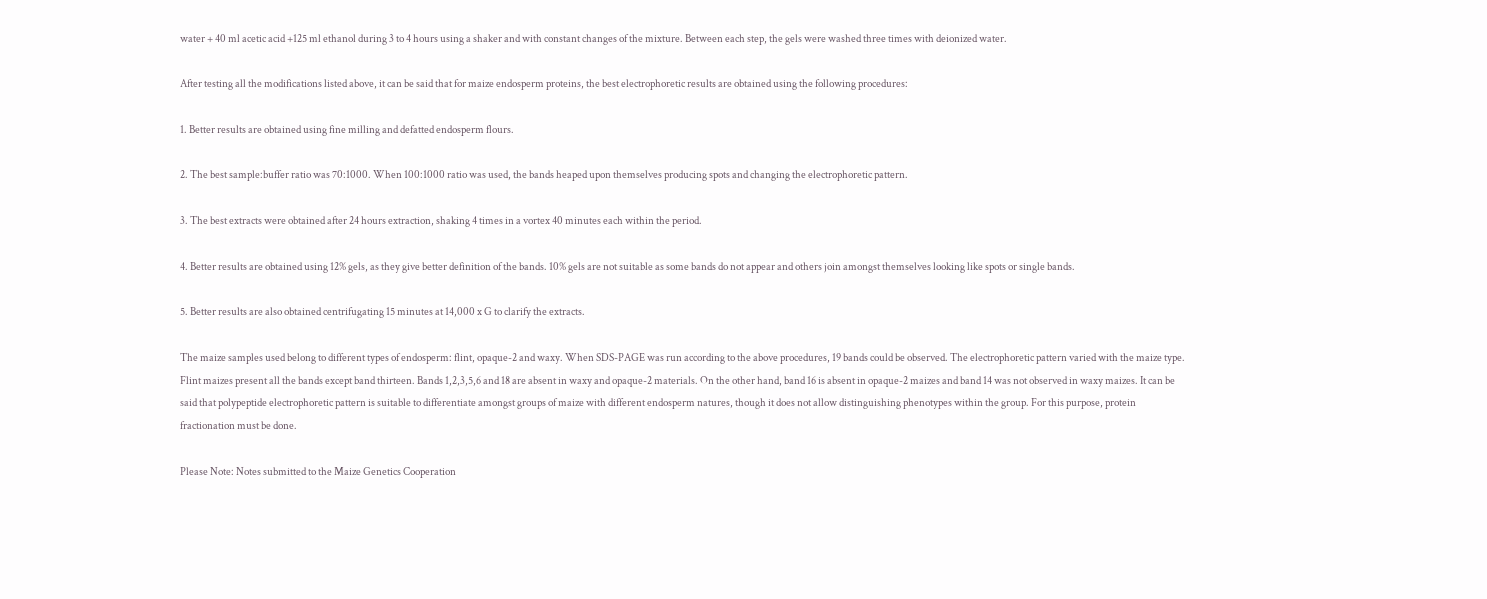water + 40 ml acetic acid +125 ml ethanol during 3 to 4 hours using a shaker and with constant changes of the mixture. Between each step, the gels were washed three times with deionized water.

After testing all the modifications listed above, it can be said that for maize endosperm proteins, the best electrophoretic results are obtained using the following procedures:

1. Better results are obtained using fine milling and defatted endosperm flours.

2. The best sample:buffer ratio was 70:1000. When 100:1000 ratio was used, the bands heaped upon themselves producing spots and changing the electrophoretic pattern.

3. The best extracts were obtained after 24 hours extraction, shaking 4 times in a vortex 40 minutes each within the period.

4. Better results are obtained using 12% gels, as they give better definition of the bands. 10% gels are not suitable as some bands do not appear and others join amongst themselves looking like spots or single bands.

5. Better results are also obtained centrifugating 15 minutes at 14,000 x G to clarify the extracts.

The maize samples used belong to different types of endosperm: flint, opaque-2 and waxy. When SDS-PAGE was run according to the above procedures, 19 bands could be observed. The electrophoretic pattern varied with the maize type. Flint maizes present all the bands except band thirteen. Bands 1,2,3,5,6 and 18 are absent in waxy and opaque-2 materials. On the other hand, band 16 is absent in opaque-2 maizes and band 14 was not observed in waxy maizes. It can be said that polypeptide electrophoretic pattern is suitable to differentiate amongst groups of maize with different endosperm natures, though it does not allow distinguishing phenotypes within the group. For this purpose, protein fractionation must be done.

Please Note: Notes submitted to the Maize Genetics Cooperation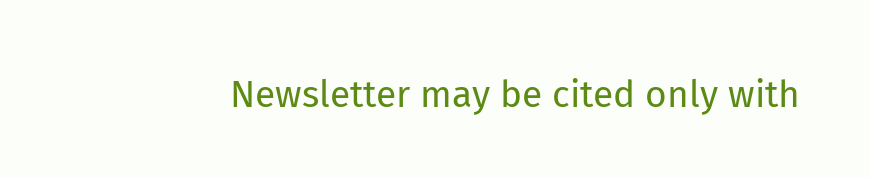Newsletter may be cited only with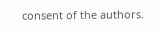consent of the authors.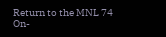Return to the MNL 74 On-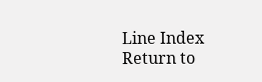Line Index
Return to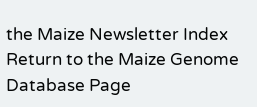the Maize Newsletter Index
Return to the Maize Genome Database Page